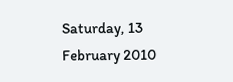Saturday, 13 February 2010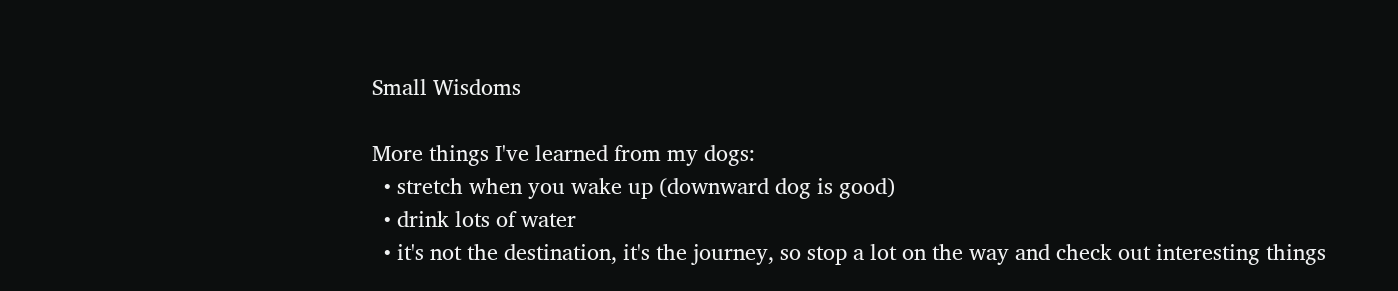Small Wisdoms

More things I've learned from my dogs:
  • stretch when you wake up (downward dog is good)
  • drink lots of water
  • it's not the destination, it's the journey, so stop a lot on the way and check out interesting things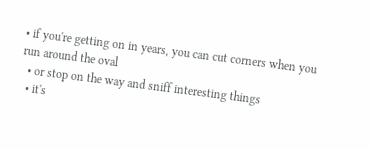• if you're getting on in years, you can cut corners when you run around the oval
  • or stop on the way and sniff interesting things
  • it's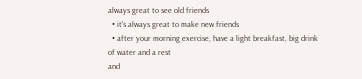always great to see old friends
  • it's always great to make new friends
  • after your morning exercise, have a light breakfast, big drink of water and a rest
and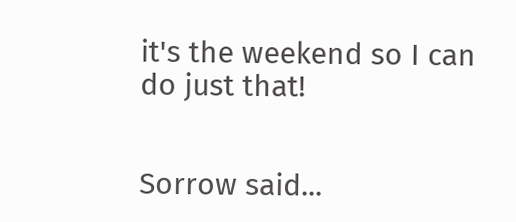it's the weekend so I can do just that!


Sorrow said...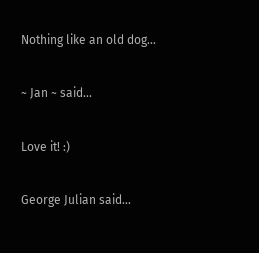Nothing like an old dog...

~ Jan ~ said...

Love it! :)

George Julian said...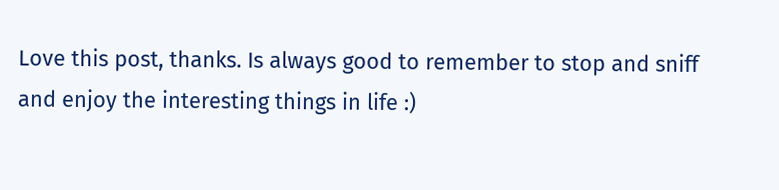Love this post, thanks. Is always good to remember to stop and sniff and enjoy the interesting things in life :)